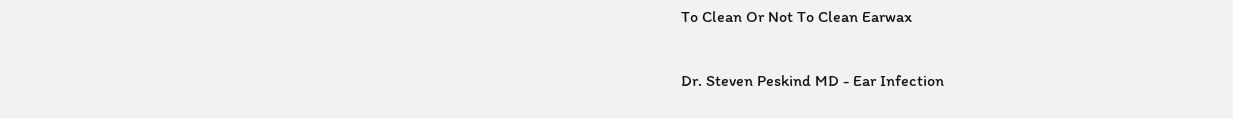To Clean Or Not To Clean Earwax

Dr. Steven Peskind MD - Ear Infection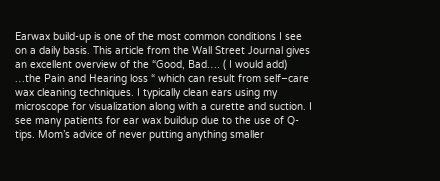Earwax build-up is one of the most common conditions I see on a daily basis. This article from the Wall Street Journal gives an excellent overview of the “Good, Bad…. ( I would add) …the Pain and Hearing loss “ which can result from self–care wax cleaning techniques. I typically clean ears using my microscope for visualization along with a curette and suction. I see many patients for ear wax buildup due to the use of Q-tips. Mom’s advice of never putting anything smaller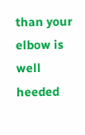than your elbow is well heeded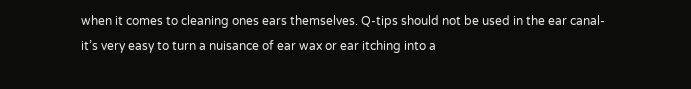when it comes to cleaning ones ears themselves. Q-tips should not be used in the ear canal- it’s very easy to turn a nuisance of ear wax or ear itching into a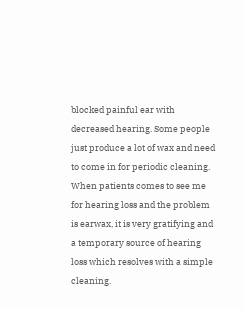blocked painful ear with decreased hearing. Some people just produce a lot of wax and need to come in for periodic cleaning. When patients comes to see me for hearing loss and the problem is earwax, it is very gratifying and a temporary source of hearing loss which resolves with a simple cleaning.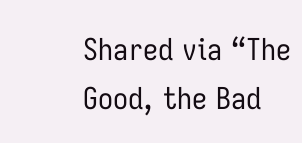Shared via “The Good, the Bad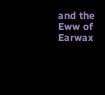and the Eww of Earwax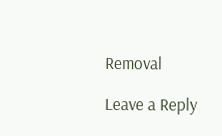Removal

Leave a Reply